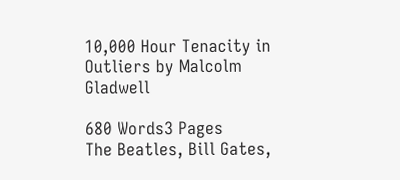10,000 Hour Tenacity in Outliers by Malcolm Gladwell

680 Words3 Pages
The Beatles, Bill Gates,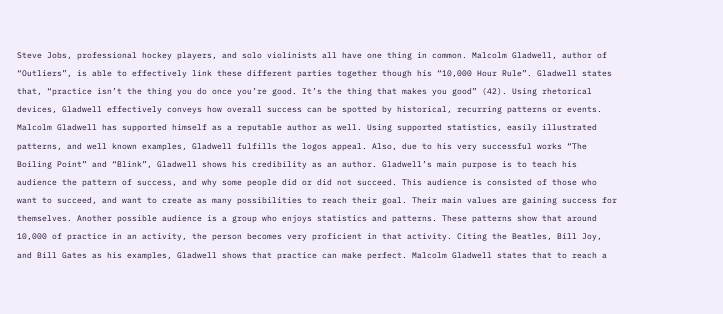Steve Jobs, professional hockey players, and solo violinists all have one thing in common. Malcolm Gladwell, author of “Outliers”, is able to effectively link these different parties together though his “10,000 Hour Rule”. Gladwell states that, “practice isn’t the thing you do once you’re good. It’s the thing that makes you good” (42). Using rhetorical devices, Gladwell effectively conveys how overall success can be spotted by historical, recurring patterns or events. Malcolm Gladwell has supported himself as a reputable author as well. Using supported statistics, easily illustrated patterns, and well known examples, Gladwell fulfills the logos appeal. Also, due to his very successful works “The Boiling Point” and “Blink”, Gladwell shows his credibility as an author. Gladwell’s main purpose is to teach his audience the pattern of success, and why some people did or did not succeed. This audience is consisted of those who want to succeed, and want to create as many possibilities to reach their goal. Their main values are gaining success for themselves. Another possible audience is a group who enjoys statistics and patterns. These patterns show that around 10,000 of practice in an activity, the person becomes very proficient in that activity. Citing the Beatles, Bill Joy, and Bill Gates as his examples, Gladwell shows that practice can make perfect. Malcolm Gladwell states that to reach a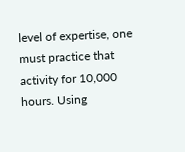level of expertise, one must practice that activity for 10,000 hours. Using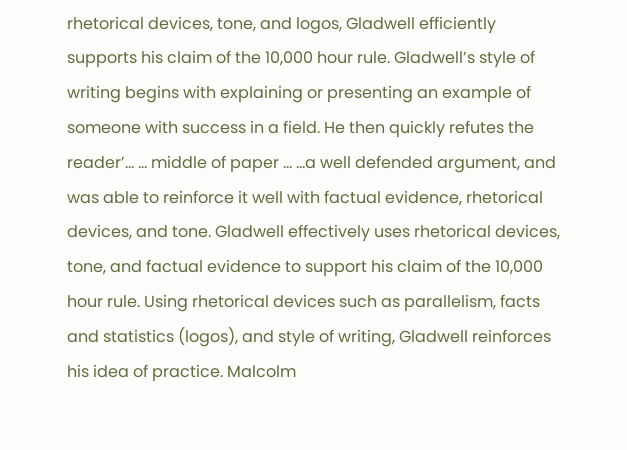rhetorical devices, tone, and logos, Gladwell efficiently supports his claim of the 10,000 hour rule. Gladwell’s style of writing begins with explaining or presenting an example of someone with success in a field. He then quickly refutes the reader’... ... middle of paper ... ...a well defended argument, and was able to reinforce it well with factual evidence, rhetorical devices, and tone. Gladwell effectively uses rhetorical devices, tone, and factual evidence to support his claim of the 10,000 hour rule. Using rhetorical devices such as parallelism, facts and statistics (logos), and style of writing, Gladwell reinforces his idea of practice. Malcolm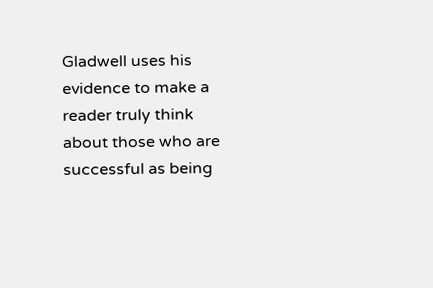Gladwell uses his evidence to make a reader truly think about those who are successful as being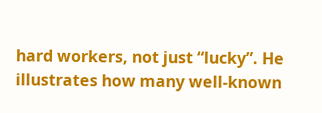hard workers, not just “lucky”. He illustrates how many well-known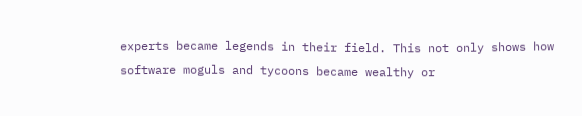experts became legends in their field. This not only shows how software moguls and tycoons became wealthy or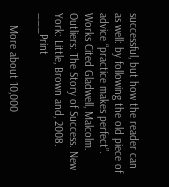successful, but how the reader can as well: by following the old piece of advice “practice makes perfect”. Works Cited Gladwell, Malcolm. Outliers: The Story of Success. New York: Little, Brown and, 2008. ___Print

    More about 10,000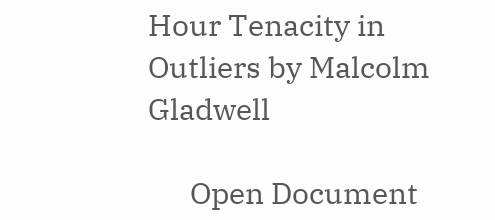Hour Tenacity in Outliers by Malcolm Gladwell

      Open Document